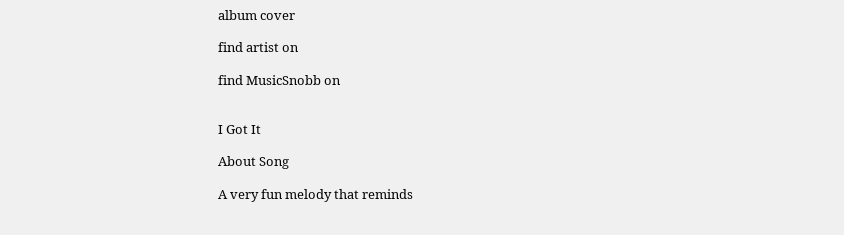album cover

find artist on

find MusicSnobb on


I Got It

About Song

A very fun melody that reminds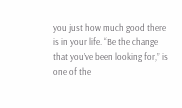you just how much good there is in your life. “Be the change that you’ve been looking for,” is one of the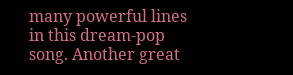many powerful lines in this dream-pop song. Another great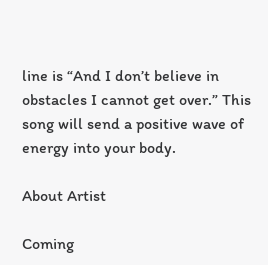line is “And I don’t believe in obstacles I cannot get over.” This song will send a positive wave of energy into your body.

About Artist

Coming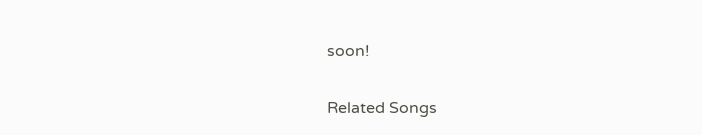soon!

Related Songs